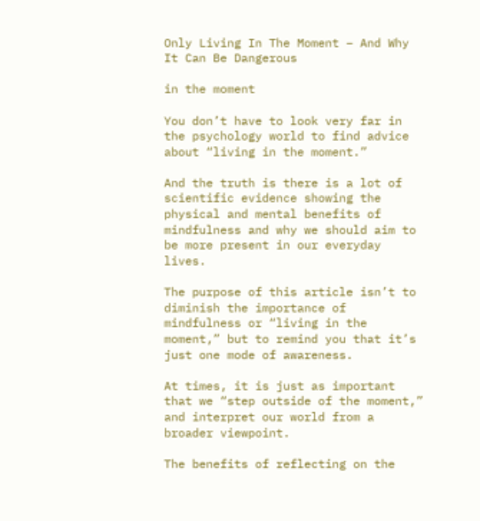Only Living In The Moment – And Why It Can Be Dangerous

in the moment

You don’t have to look very far in the psychology world to find advice about “living in the moment.”

And the truth is there is a lot of scientific evidence showing the physical and mental benefits of mindfulness and why we should aim to be more present in our everyday lives.

The purpose of this article isn’t to diminish the importance of mindfulness or “living in the moment,” but to remind you that it’s just one mode of awareness.

At times, it is just as important that we “step outside of the moment,” and interpret our world from a broader viewpoint.

The benefits of reflecting on the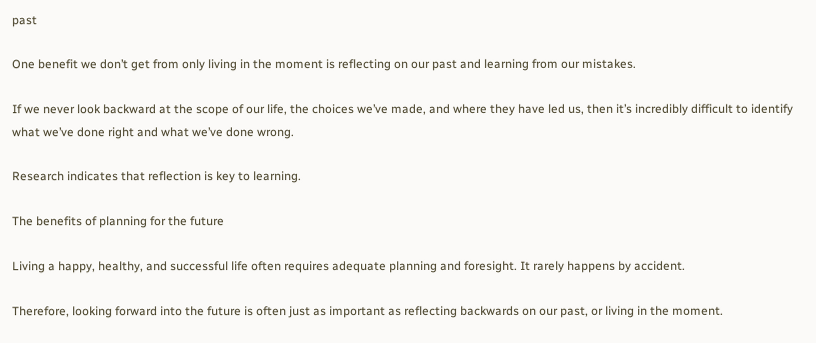past

One benefit we don’t get from only living in the moment is reflecting on our past and learning from our mistakes.

If we never look backward at the scope of our life, the choices we’ve made, and where they have led us, then it’s incredibly difficult to identify what we’ve done right and what we’ve done wrong.

Research indicates that reflection is key to learning.

The benefits of planning for the future

Living a happy, healthy, and successful life often requires adequate planning and foresight. It rarely happens by accident.

Therefore, looking forward into the future is often just as important as reflecting backwards on our past, or living in the moment.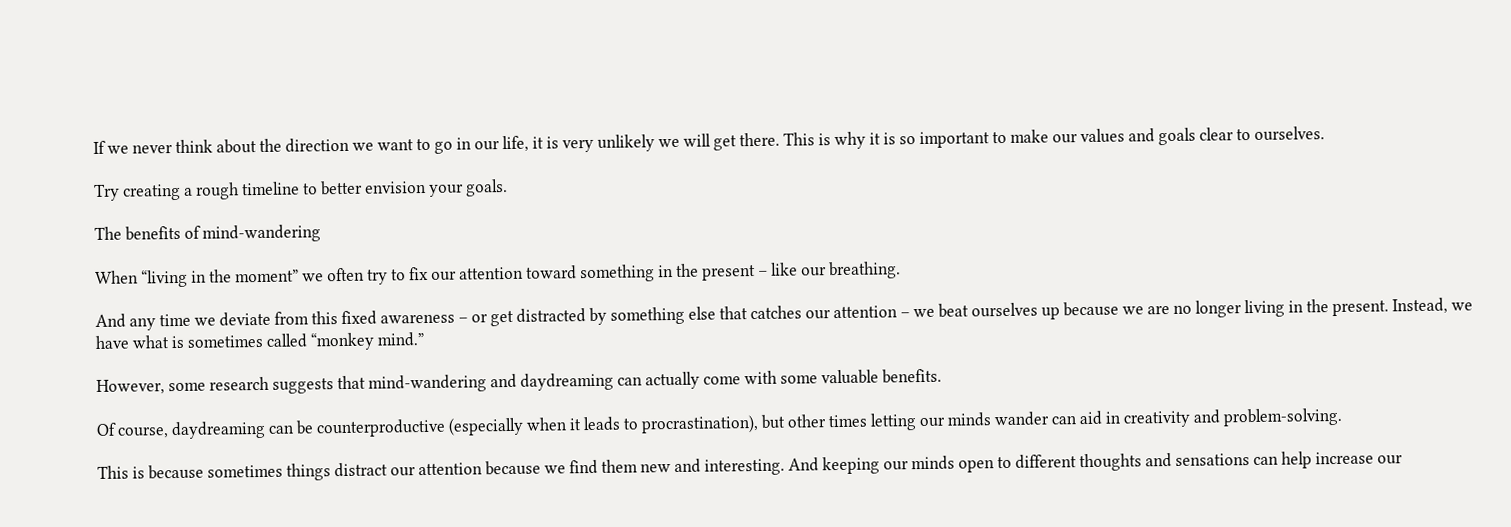If we never think about the direction we want to go in our life, it is very unlikely we will get there. This is why it is so important to make our values and goals clear to ourselves.

Try creating a rough timeline to better envision your goals.

The benefits of mind-wandering

When “living in the moment” we often try to fix our attention toward something in the present – like our breathing.

And any time we deviate from this fixed awareness – or get distracted by something else that catches our attention – we beat ourselves up because we are no longer living in the present. Instead, we have what is sometimes called “monkey mind.”

However, some research suggests that mind-wandering and daydreaming can actually come with some valuable benefits.

Of course, daydreaming can be counterproductive (especially when it leads to procrastination), but other times letting our minds wander can aid in creativity and problem-solving.

This is because sometimes things distract our attention because we find them new and interesting. And keeping our minds open to different thoughts and sensations can help increase our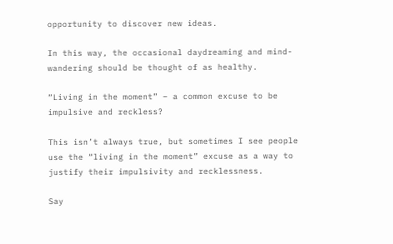opportunity to discover new ideas.

In this way, the occasional daydreaming and mind-wandering should be thought of as healthy.

“Living in the moment” – a common excuse to be impulsive and reckless?

This isn’t always true, but sometimes I see people use the “living in the moment” excuse as a way to justify their impulsivity and recklessness.

Say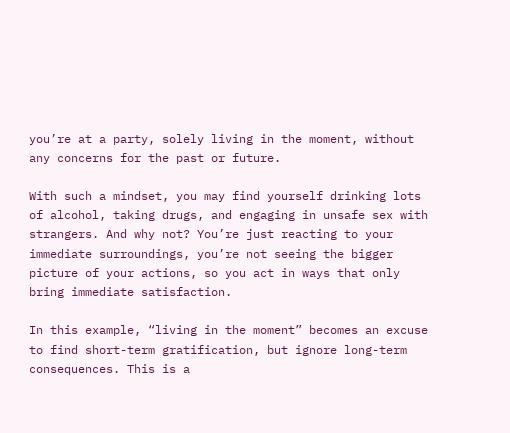you’re at a party, solely living in the moment, without any concerns for the past or future.

With such a mindset, you may find yourself drinking lots of alcohol, taking drugs, and engaging in unsafe sex with strangers. And why not? You’re just reacting to your immediate surroundings, you’re not seeing the bigger picture of your actions, so you act in ways that only bring immediate satisfaction.

In this example, “living in the moment” becomes an excuse to find short-term gratification, but ignore long-term consequences. This is a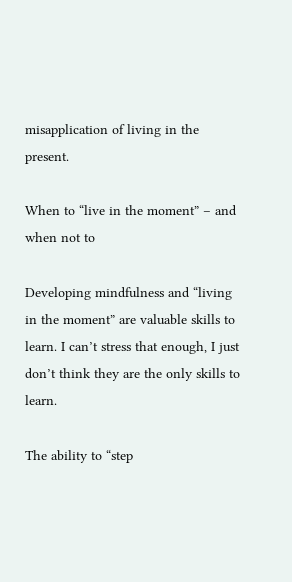misapplication of living in the present.

When to “live in the moment” – and when not to

Developing mindfulness and “living in the moment” are valuable skills to learn. I can’t stress that enough, I just don’t think they are the only skills to learn.

The ability to “step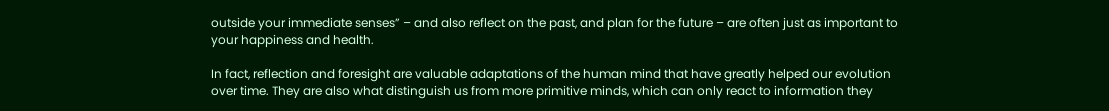outside your immediate senses” – and also reflect on the past, and plan for the future – are often just as important to your happiness and health.

In fact, reflection and foresight are valuable adaptations of the human mind that have greatly helped our evolution over time. They are also what distinguish us from more primitive minds, which can only react to information they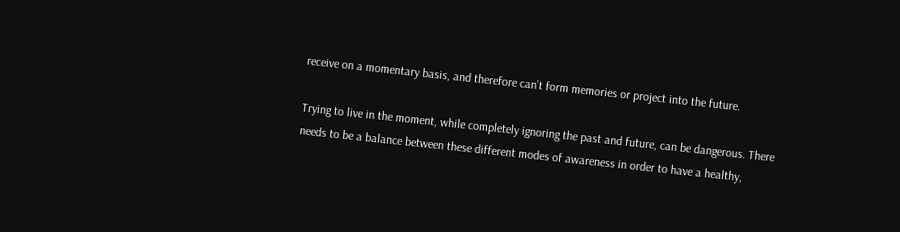receive on a momentary basis, and therefore can’t form memories or project into the future.

Trying to live in the moment, while completely ignoring the past and future, can be dangerous. There needs to be a balance between these different modes of awareness in order to have a healthy,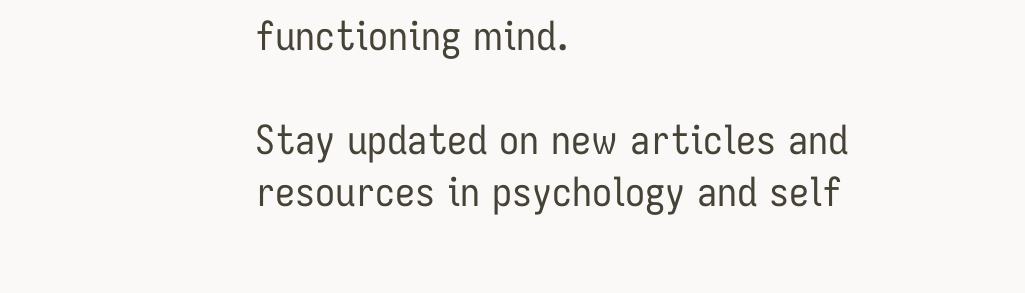functioning mind.

Stay updated on new articles and resources in psychology and self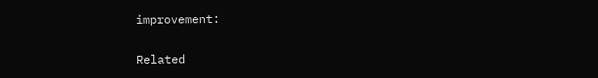improvement:

Related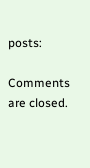posts:

Comments are closed.